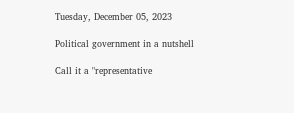Tuesday, December 05, 2023

Political government in a nutshell

Call it a "representative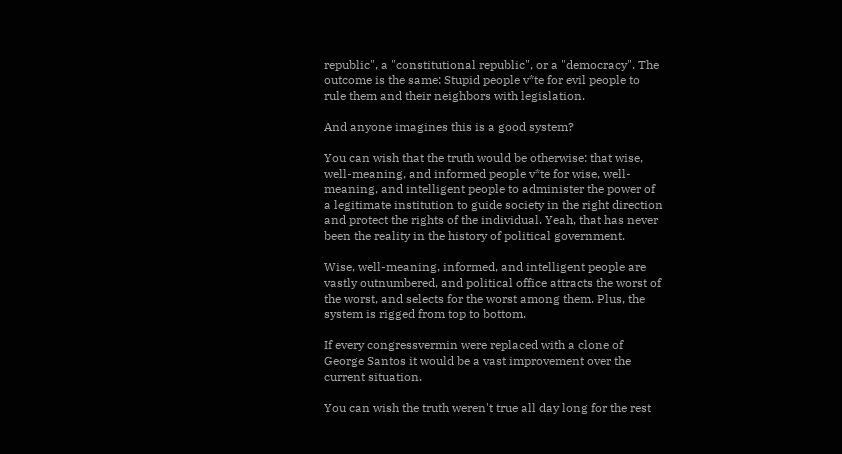republic", a "constitutional republic", or a "democracy". The outcome is the same: Stupid people v*te for evil people to rule them and their neighbors with legislation.

And anyone imagines this is a good system?

You can wish that the truth would be otherwise: that wise, well-meaning, and informed people v*te for wise, well-meaning, and intelligent people to administer the power of a legitimate institution to guide society in the right direction and protect the rights of the individual. Yeah, that has never been the reality in the history of political government.

Wise, well-meaning, informed, and intelligent people are vastly outnumbered, and political office attracts the worst of the worst, and selects for the worst among them. Plus, the system is rigged from top to bottom.

If every congressvermin were replaced with a clone of George Santos it would be a vast improvement over the current situation.

You can wish the truth weren't true all day long for the rest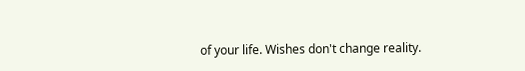of your life. Wishes don't change reality.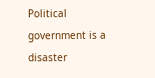Political government is a disaster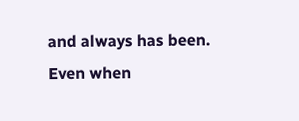and always has been. Even when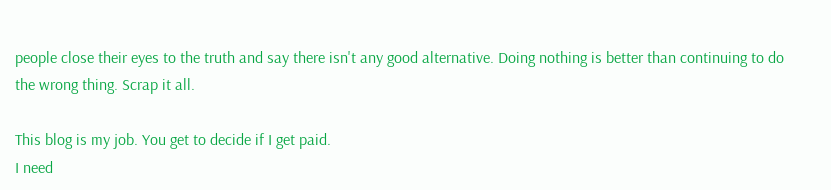people close their eyes to the truth and say there isn't any good alternative. Doing nothing is better than continuing to do the wrong thing. Scrap it all.

This blog is my job. You get to decide if I get paid.
I need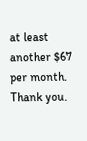at least another $67 per month.
Thank you.